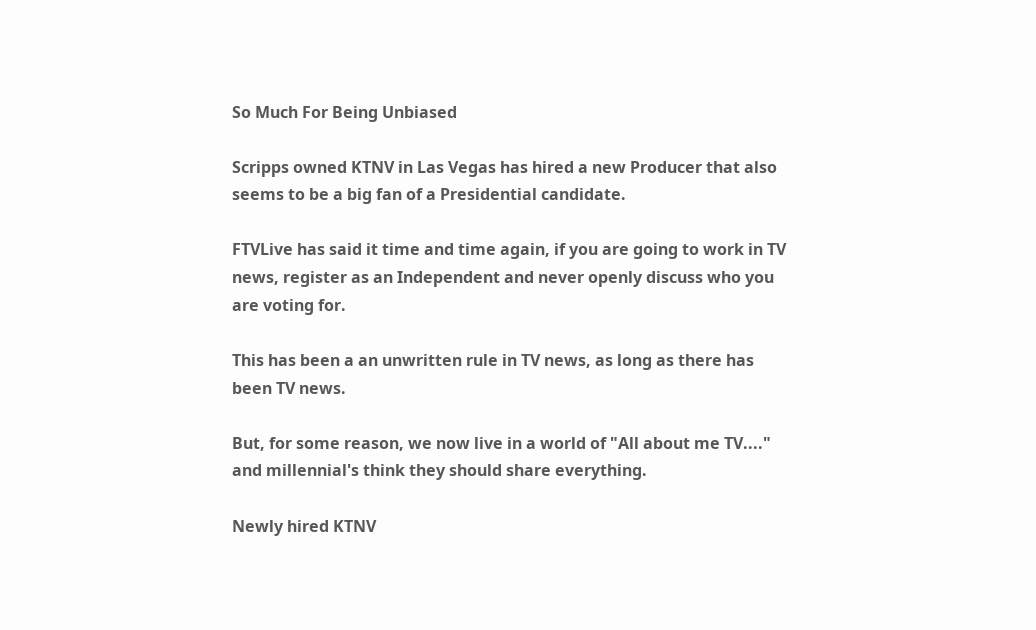So Much For Being Unbiased

Scripps owned KTNV in Las Vegas has hired a new Producer that also seems to be a big fan of a Presidential candidate.

FTVLive has said it time and time again, if you are going to work in TV news, register as an Independent and never openly discuss who you are voting for.

This has been a an unwritten rule in TV news, as long as there has been TV news.

But, for some reason, we now live in a world of "All about me TV...." and millennial's think they should share everything.

Newly hired KTNV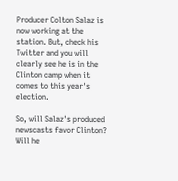Producer Colton Salaz is now working at the station. But, check his Twitter and you will clearly see he is in the Clinton camp when it comes to this year's election.

So, will Salaz's produced newscasts favor Clinton? Will he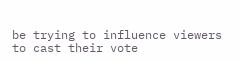be trying to influence viewers to cast their vote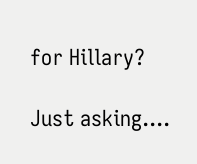for Hillary?

Just asking....